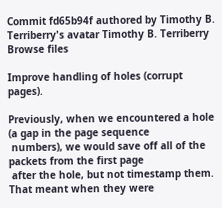Commit fd65b94f authored by Timothy B. Terriberry's avatar Timothy B. Terriberry
Browse files

Improve handling of holes (corrupt pages).

Previously, when we encountered a hole (a gap in the page sequence
 numbers), we would save off all of the packets from the first page
 after the hole, but not timestamp them.
That meant when they were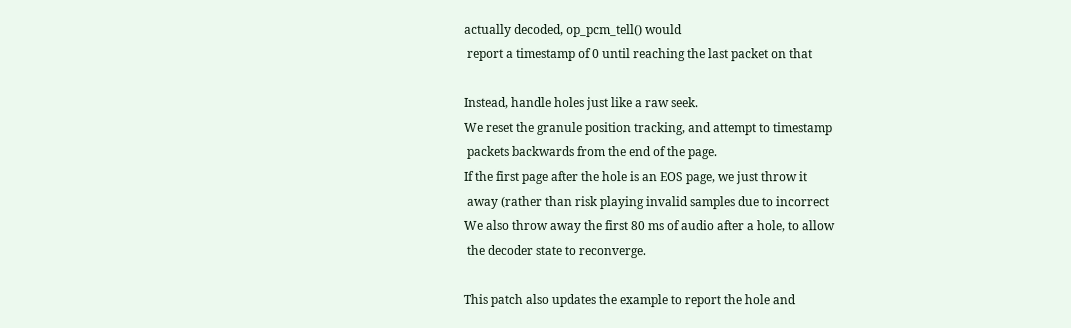actually decoded, op_pcm_tell() would
 report a timestamp of 0 until reaching the last packet on that

Instead, handle holes just like a raw seek.
We reset the granule position tracking, and attempt to timestamp
 packets backwards from the end of the page.
If the first page after the hole is an EOS page, we just throw it
 away (rather than risk playing invalid samples due to incorrect
We also throw away the first 80 ms of audio after a hole, to allow
 the decoder state to reconverge.

This patch also updates the example to report the hole and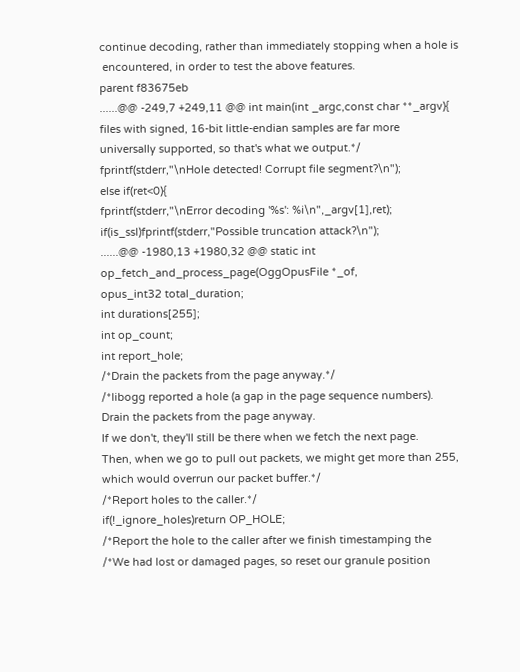continue decoding, rather than immediately stopping when a hole is
 encountered, in order to test the above features.
parent f83675eb
......@@ -249,7 +249,11 @@ int main(int _argc,const char **_argv){
files with signed, 16-bit little-endian samples are far more
universally supported, so that's what we output.*/
fprintf(stderr,"\nHole detected! Corrupt file segment?\n");
else if(ret<0){
fprintf(stderr,"\nError decoding '%s': %i\n",_argv[1],ret);
if(is_ssl)fprintf(stderr,"Possible truncation attack?\n");
......@@ -1980,13 +1980,32 @@ static int op_fetch_and_process_page(OggOpusFile *_of,
opus_int32 total_duration;
int durations[255];
int op_count;
int report_hole;
/*Drain the packets from the page anyway.*/
/*libogg reported a hole (a gap in the page sequence numbers).
Drain the packets from the page anyway.
If we don't, they'll still be there when we fetch the next page.
Then, when we go to pull out packets, we might get more than 255,
which would overrun our packet buffer.*/
/*Report holes to the caller.*/
if(!_ignore_holes)return OP_HOLE;
/*Report the hole to the caller after we finish timestamping the
/*We had lost or damaged pages, so reset our granule position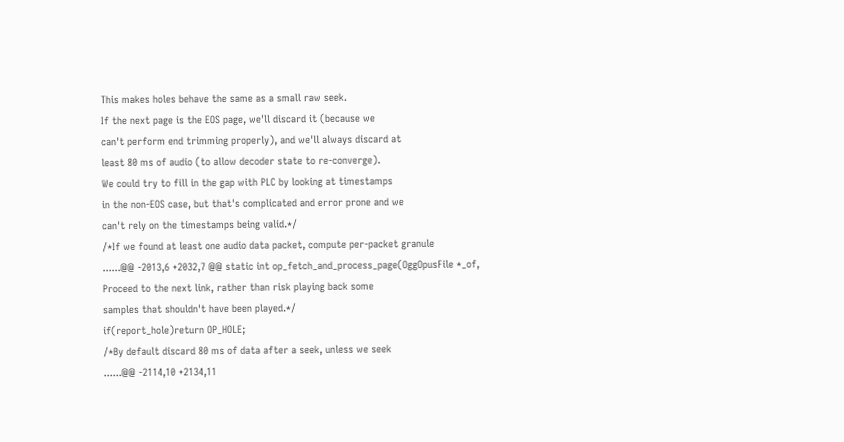This makes holes behave the same as a small raw seek.
If the next page is the EOS page, we'll discard it (because we
can't perform end trimming properly), and we'll always discard at
least 80 ms of audio (to allow decoder state to re-converge).
We could try to fill in the gap with PLC by looking at timestamps
in the non-EOS case, but that's complicated and error prone and we
can't rely on the timestamps being valid.*/
/*If we found at least one audio data packet, compute per-packet granule
......@@ -2013,6 +2032,7 @@ static int op_fetch_and_process_page(OggOpusFile *_of,
Proceed to the next link, rather than risk playing back some
samples that shouldn't have been played.*/
if(report_hole)return OP_HOLE;
/*By default discard 80 ms of data after a seek, unless we seek
......@@ -2114,10 +2134,11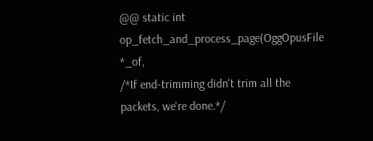@@ static int op_fetch_and_process_page(OggOpusFile *_of,
/*If end-trimming didn't trim all the packets, we're done.*/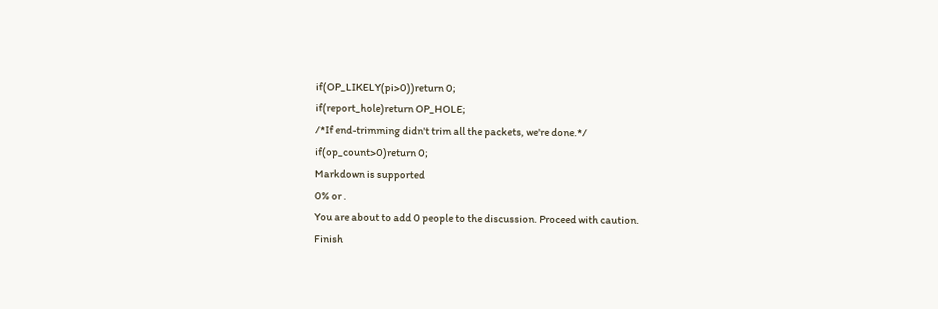if(OP_LIKELY(pi>0))return 0;
if(report_hole)return OP_HOLE;
/*If end-trimming didn't trim all the packets, we're done.*/
if(op_count>0)return 0;
Markdown is supported
0% or .
You are about to add 0 people to the discussion. Proceed with caution.
Finish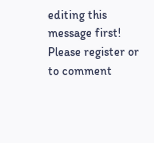editing this message first!
Please register or to comment